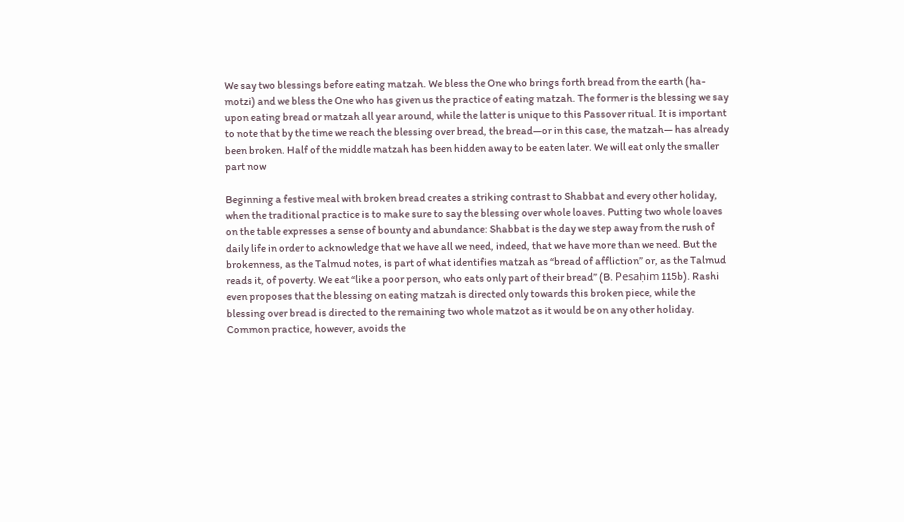We say two blessings before eating matzah. We bless the One who brings forth bread from the earth (ha-motzi) and we bless the One who has given us the practice of eating matzah. The former is the blessing we say upon eating bread or matzah all year around, while the latter is unique to this Passover ritual. It is important to note that by the time we reach the blessing over bread, the bread—or in this case, the matzah— has already been broken. Half of the middle matzah has been hidden away to be eaten later. We will eat only the smaller part now

Beginning a festive meal with broken bread creates a striking contrast to Shabbat and every other holiday, when the traditional practice is to make sure to say the blessing over whole loaves. Putting two whole loaves on the table expresses a sense of bounty and abundance: Shabbat is the day we step away from the rush of daily life in order to acknowledge that we have all we need, indeed, that we have more than we need. But the brokenness, as the Talmud notes, is part of what identifies matzah as “bread of affliction” or, as the Talmud reads it, of poverty. We eat “like a poor person, who eats only part of their bread” (B. Pesaḥim 115b). Rashi even proposes that the blessing on eating matzah is directed only towards this broken piece, while the blessing over bread is directed to the remaining two whole matzot as it would be on any other holiday. Common practice, however, avoids the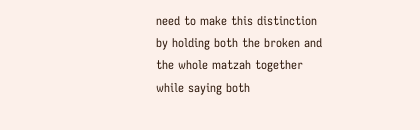need to make this distinction by holding both the broken and the whole matzah together while saying both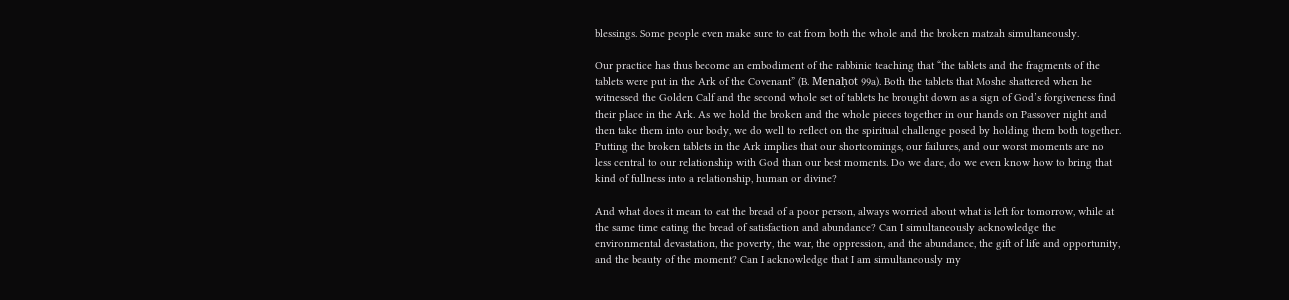blessings. Some people even make sure to eat from both the whole and the broken matzah simultaneously.

Our practice has thus become an embodiment of the rabbinic teaching that “the tablets and the fragments of the tablets were put in the Ark of the Covenant” (B. Menaḥot 99a). Both the tablets that Moshe shattered when he witnessed the Golden Calf and the second whole set of tablets he brought down as a sign of God’s forgiveness find their place in the Ark. As we hold the broken and the whole pieces together in our hands on Passover night and then take them into our body, we do well to reflect on the spiritual challenge posed by holding them both together. Putting the broken tablets in the Ark implies that our shortcomings, our failures, and our worst moments are no less central to our relationship with God than our best moments. Do we dare, do we even know how to bring that kind of fullness into a relationship, human or divine?

And what does it mean to eat the bread of a poor person, always worried about what is left for tomorrow, while at the same time eating the bread of satisfaction and abundance? Can I simultaneously acknowledge the environmental devastation, the poverty, the war, the oppression, and the abundance, the gift of life and opportunity, and the beauty of the moment? Can I acknowledge that I am simultaneously my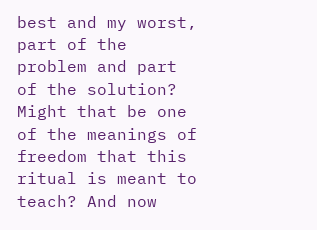best and my worst, part of the problem and part of the solution? Might that be one of the meanings of freedom that this ritual is meant to teach? And now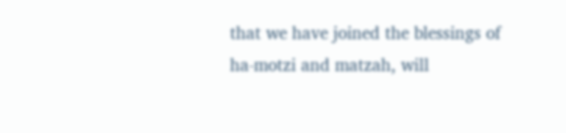that we have joined the blessings of ha-motzi and matzah, will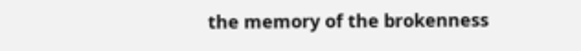the memory of the brokenness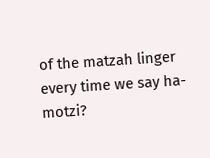of the matzah linger every time we say ha-motzi?